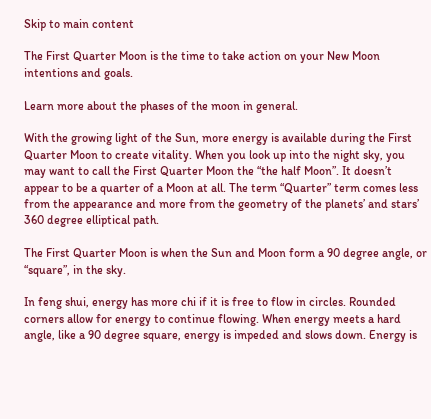Skip to main content

The First Quarter Moon is the time to take action on your New Moon intentions and goals.

Learn more about the phases of the moon in general.

With the growing light of the Sun, more energy is available during the First Quarter Moon to create vitality. When you look up into the night sky, you may want to call the First Quarter Moon the “the half Moon”. It doesn’t appear to be a quarter of a Moon at all. The term “Quarter” term comes less from the appearance and more from the geometry of the planets’ and stars’ 360 degree elliptical path.

The First Quarter Moon is when the Sun and Moon form a 90 degree angle, or “square”, in the sky.

In feng shui, energy has more chi if it is free to flow in circles. Rounded corners allow for energy to continue flowing. When energy meets a hard angle, like a 90 degree square, energy is impeded and slows down. Energy is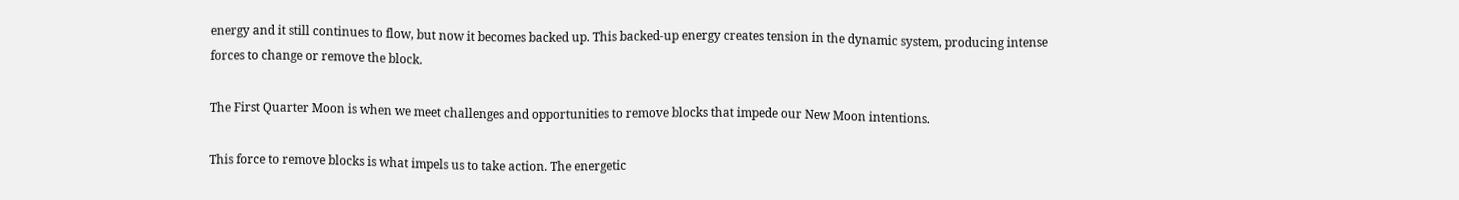energy and it still continues to flow, but now it becomes backed up. This backed-up energy creates tension in the dynamic system, producing intense forces to change or remove the block.

The First Quarter Moon is when we meet challenges and opportunities to remove blocks that impede our New Moon intentions.

This force to remove blocks is what impels us to take action. The energetic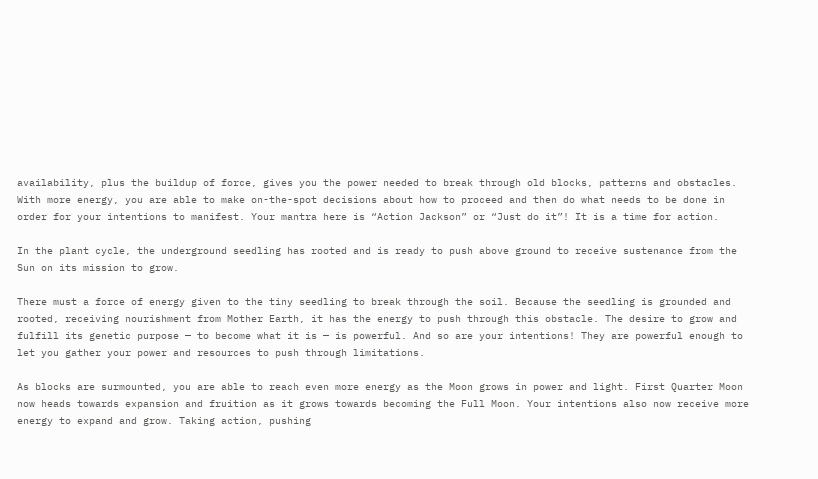availability, plus the buildup of force, gives you the power needed to break through old blocks, patterns and obstacles. With more energy, you are able to make on-the-spot decisions about how to proceed and then do what needs to be done in order for your intentions to manifest. Your mantra here is “Action Jackson” or “Just do it”! It is a time for action.

In the plant cycle, the underground seedling has rooted and is ready to push above ground to receive sustenance from the Sun on its mission to grow.

There must a force of energy given to the tiny seedling to break through the soil. Because the seedling is grounded and rooted, receiving nourishment from Mother Earth, it has the energy to push through this obstacle. The desire to grow and fulfill its genetic purpose — to become what it is — is powerful. And so are your intentions! They are powerful enough to let you gather your power and resources to push through limitations.

As blocks are surmounted, you are able to reach even more energy as the Moon grows in power and light. First Quarter Moon now heads towards expansion and fruition as it grows towards becoming the Full Moon. Your intentions also now receive more energy to expand and grow. Taking action, pushing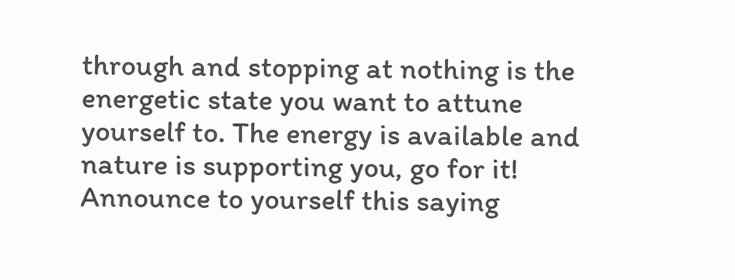through and stopping at nothing is the energetic state you want to attune yourself to. The energy is available and nature is supporting you, go for it! Announce to yourself this saying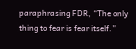paraphrasing FDR, “The only thing to fear is fear itself.”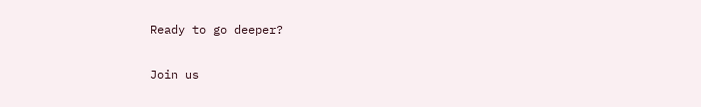Ready to go deeper?

Join us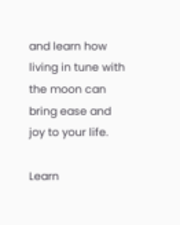and learn how living in tune with the moon can bring ease and joy to your life.

Learn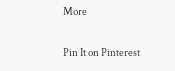More

Pin It on Pinterest